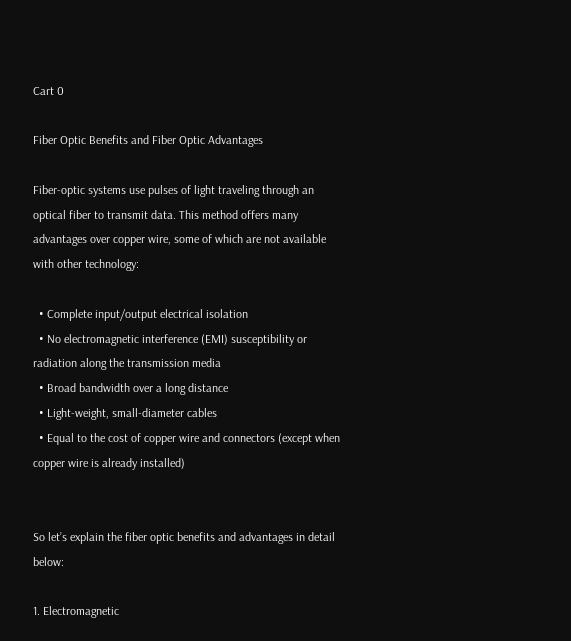Cart 0

Fiber Optic Benefits and Fiber Optic Advantages

Fiber-optic systems use pulses of light traveling through an optical fiber to transmit data. This method offers many advantages over copper wire, some of which are not available with other technology:

  • Complete input/output electrical isolation
  • No electromagnetic interference (EMI) susceptibility or radiation along the transmission media
  • Broad bandwidth over a long distance
  • Light-weight, small-diameter cables
  • Equal to the cost of copper wire and connectors (except when copper wire is already installed)


So let’s explain the fiber optic benefits and advantages in detail below:

1. Electromagnetic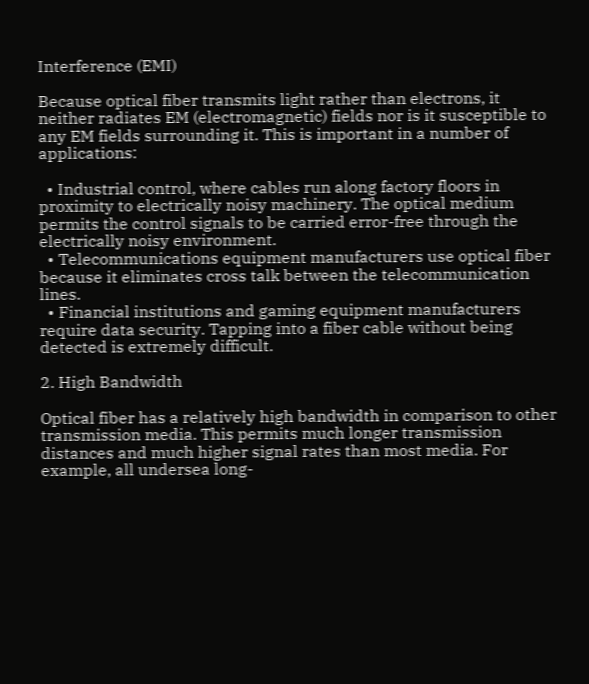Interference (EMI)

Because optical fiber transmits light rather than electrons, it neither radiates EM (electromagnetic) fields nor is it susceptible to any EM fields surrounding it. This is important in a number of applications:

  • Industrial control, where cables run along factory floors in proximity to electrically noisy machinery. The optical medium permits the control signals to be carried error-free through the electrically noisy environment.
  • Telecommunications equipment manufacturers use optical fiber because it eliminates cross talk between the telecommunication lines.
  • Financial institutions and gaming equipment manufacturers require data security. Tapping into a fiber cable without being detected is extremely difficult.

2. High Bandwidth

Optical fiber has a relatively high bandwidth in comparison to other transmission media. This permits much longer transmission distances and much higher signal rates than most media. For example, all undersea long-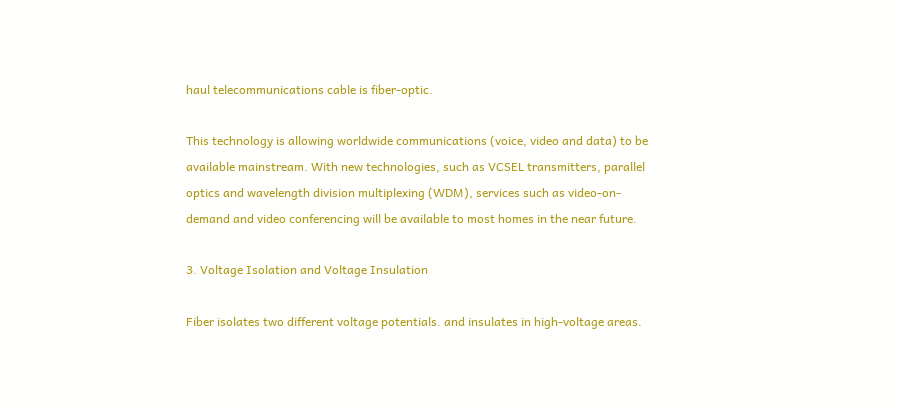haul telecommunications cable is fiber-optic.

This technology is allowing worldwide communications (voice, video and data) to be available mainstream. With new technologies, such as VCSEL transmitters, parallel optics and wavelength division multiplexing (WDM), services such as video-on-demand and video conferencing will be available to most homes in the near future.

3. Voltage Isolation and Voltage Insulation

Fiber isolates two different voltage potentials. and insulates in high-voltage areas.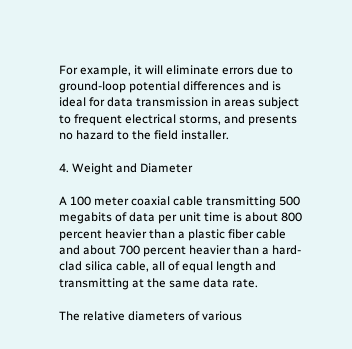For example, it will eliminate errors due to ground-loop potential differences and is ideal for data transmission in areas subject to frequent electrical storms, and presents no hazard to the field installer.

4. Weight and Diameter

A 100 meter coaxial cable transmitting 500 megabits of data per unit time is about 800 percent heavier than a plastic fiber cable and about 700 percent heavier than a hard-clad silica cable, all of equal length and transmitting at the same data rate.

The relative diameters of various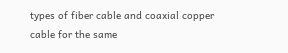types of fiber cable and coaxial copper cable for the same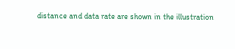distance and data rate are shown in the illustration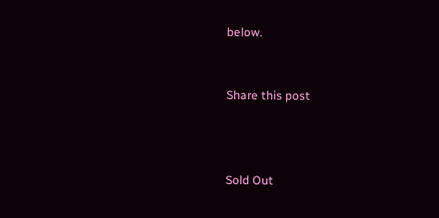below.


Share this post



Sold Out